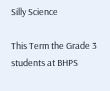Silly Science

This Term the Grade 3 students at BHPS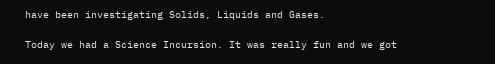have been investigating Solids, Liquids and Gases.

Today we had a Science Incursion. It was really fun and we got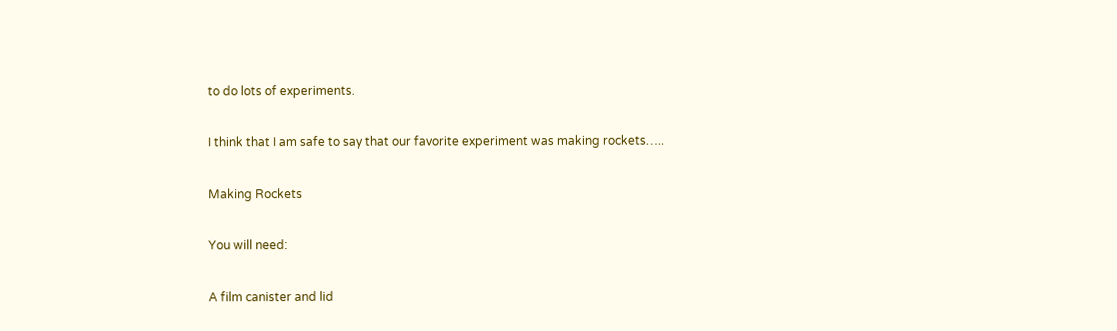to do lots of experiments.

I think that I am safe to say that our favorite experiment was making rockets…..

Making Rockets

You will need:

A film canister and lid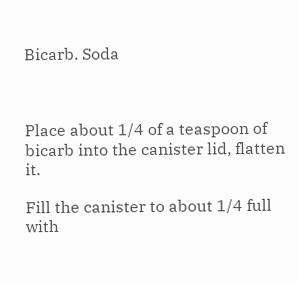Bicarb. Soda



Place about 1/4 of a teaspoon of bicarb into the canister lid, flatten it.

Fill the canister to about 1/4 full with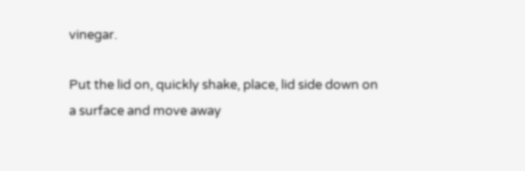vinegar.

Put the lid on, quickly shake, place, lid side down on a surface and move away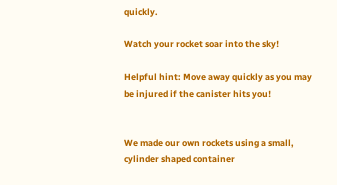quickly.

Watch your rocket soar into the sky!

Helpful hint: Move away quickly as you may be injured if the canister hits you!


We made our own rockets using a small, cylinder shaped container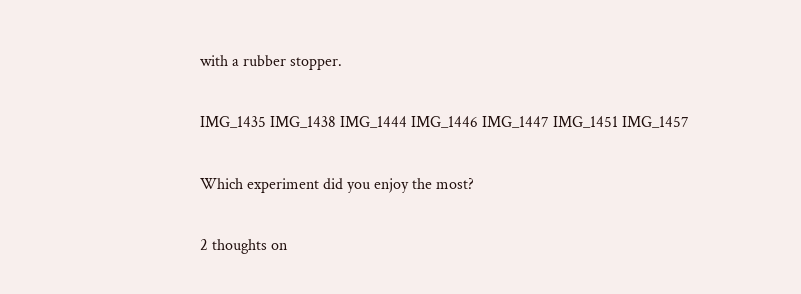with a rubber stopper.

IMG_1435 IMG_1438 IMG_1444 IMG_1446 IMG_1447 IMG_1451 IMG_1457

Which experiment did you enjoy the most?

2 thoughts on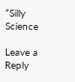“Silly Science

Leave a Reply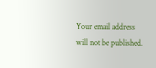Your email address will not be published.